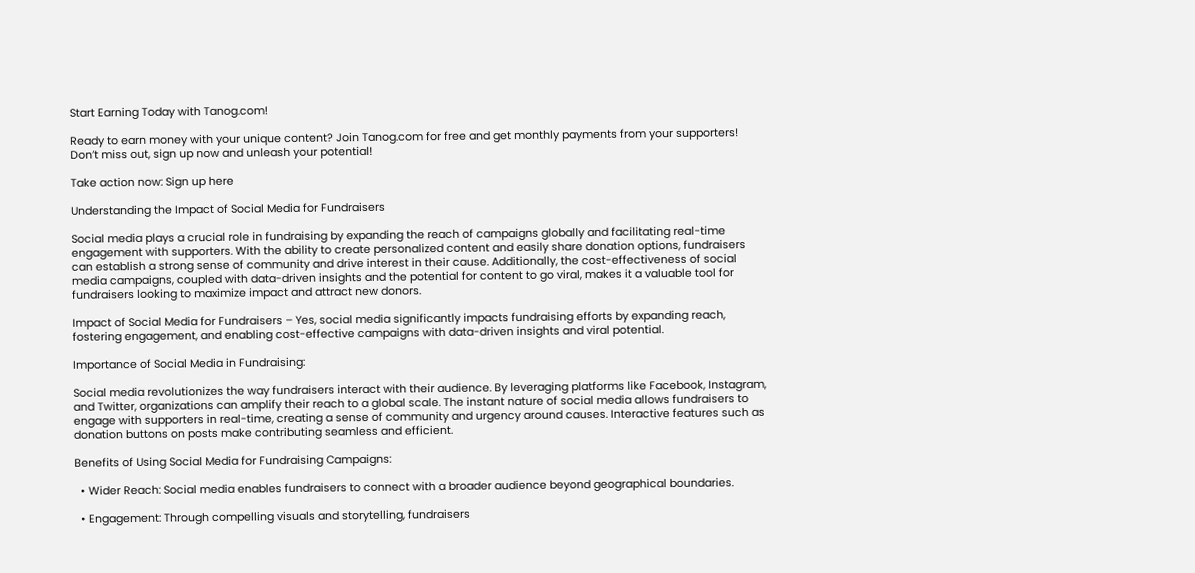Start Earning Today with Tanog.com!

Ready to earn money with your unique content? Join Tanog.com for free and get monthly payments from your supporters!  Don’t miss out, sign up now and unleash your potential!

Take action now: Sign up here

Understanding the Impact of Social Media for Fundraisers

Social media plays a crucial role in fundraising by expanding the reach of campaigns globally and facilitating real-time engagement with supporters. With the ability to create personalized content and easily share donation options, fundraisers can establish a strong sense of community and drive interest in their cause. Additionally, the cost-effectiveness of social media campaigns, coupled with data-driven insights and the potential for content to go viral, makes it a valuable tool for fundraisers looking to maximize impact and attract new donors.

Impact of Social Media for Fundraisers – Yes, social media significantly impacts fundraising efforts by expanding reach, fostering engagement, and enabling cost-effective campaigns with data-driven insights and viral potential.

Importance of Social Media in Fundraising:

Social media revolutionizes the way fundraisers interact with their audience. By leveraging platforms like Facebook, Instagram, and Twitter, organizations can amplify their reach to a global scale. The instant nature of social media allows fundraisers to engage with supporters in real-time, creating a sense of community and urgency around causes. Interactive features such as donation buttons on posts make contributing seamless and efficient.

Benefits of Using Social Media for Fundraising Campaigns:

  • Wider Reach: Social media enables fundraisers to connect with a broader audience beyond geographical boundaries.

  • Engagement: Through compelling visuals and storytelling, fundraisers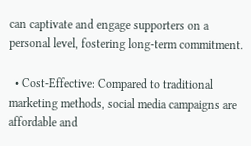can captivate and engage supporters on a personal level, fostering long-term commitment.

  • Cost-Effective: Compared to traditional marketing methods, social media campaigns are affordable and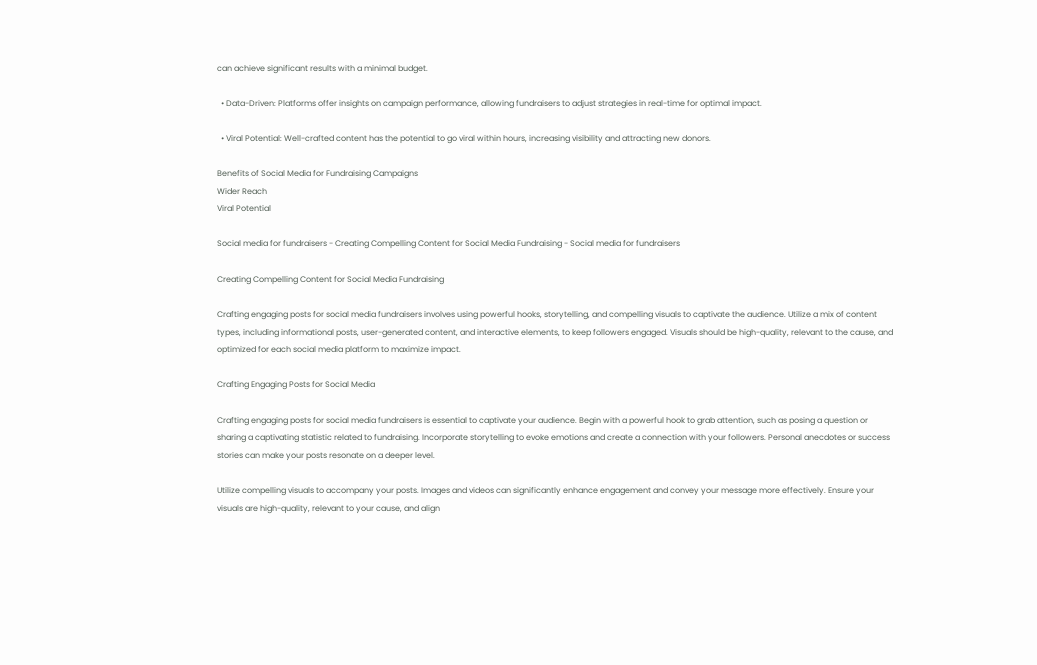can achieve significant results with a minimal budget.

  • Data-Driven: Platforms offer insights on campaign performance, allowing fundraisers to adjust strategies in real-time for optimal impact.

  • Viral Potential: Well-crafted content has the potential to go viral within hours, increasing visibility and attracting new donors.

Benefits of Social Media for Fundraising Campaigns
Wider Reach
Viral Potential

Social media for fundraisers - Creating Compelling Content for Social Media Fundraising - Social media for fundraisers

Creating Compelling Content for Social Media Fundraising

Crafting engaging posts for social media fundraisers involves using powerful hooks, storytelling, and compelling visuals to captivate the audience. Utilize a mix of content types, including informational posts, user-generated content, and interactive elements, to keep followers engaged. Visuals should be high-quality, relevant to the cause, and optimized for each social media platform to maximize impact.

Crafting Engaging Posts for Social Media

Crafting engaging posts for social media fundraisers is essential to captivate your audience. Begin with a powerful hook to grab attention, such as posing a question or sharing a captivating statistic related to fundraising. Incorporate storytelling to evoke emotions and create a connection with your followers. Personal anecdotes or success stories can make your posts resonate on a deeper level.

Utilize compelling visuals to accompany your posts. Images and videos can significantly enhance engagement and convey your message more effectively. Ensure your visuals are high-quality, relevant to your cause, and align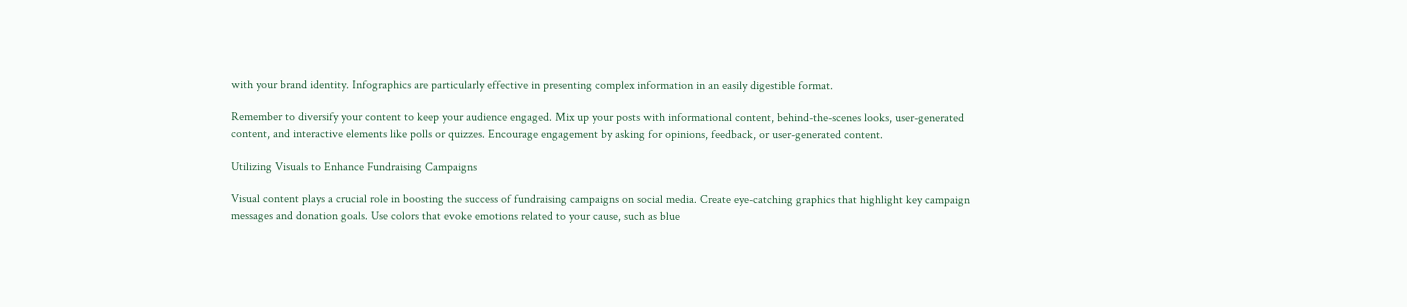with your brand identity. Infographics are particularly effective in presenting complex information in an easily digestible format.

Remember to diversify your content to keep your audience engaged. Mix up your posts with informational content, behind-the-scenes looks, user-generated content, and interactive elements like polls or quizzes. Encourage engagement by asking for opinions, feedback, or user-generated content.

Utilizing Visuals to Enhance Fundraising Campaigns

Visual content plays a crucial role in boosting the success of fundraising campaigns on social media. Create eye-catching graphics that highlight key campaign messages and donation goals. Use colors that evoke emotions related to your cause, such as blue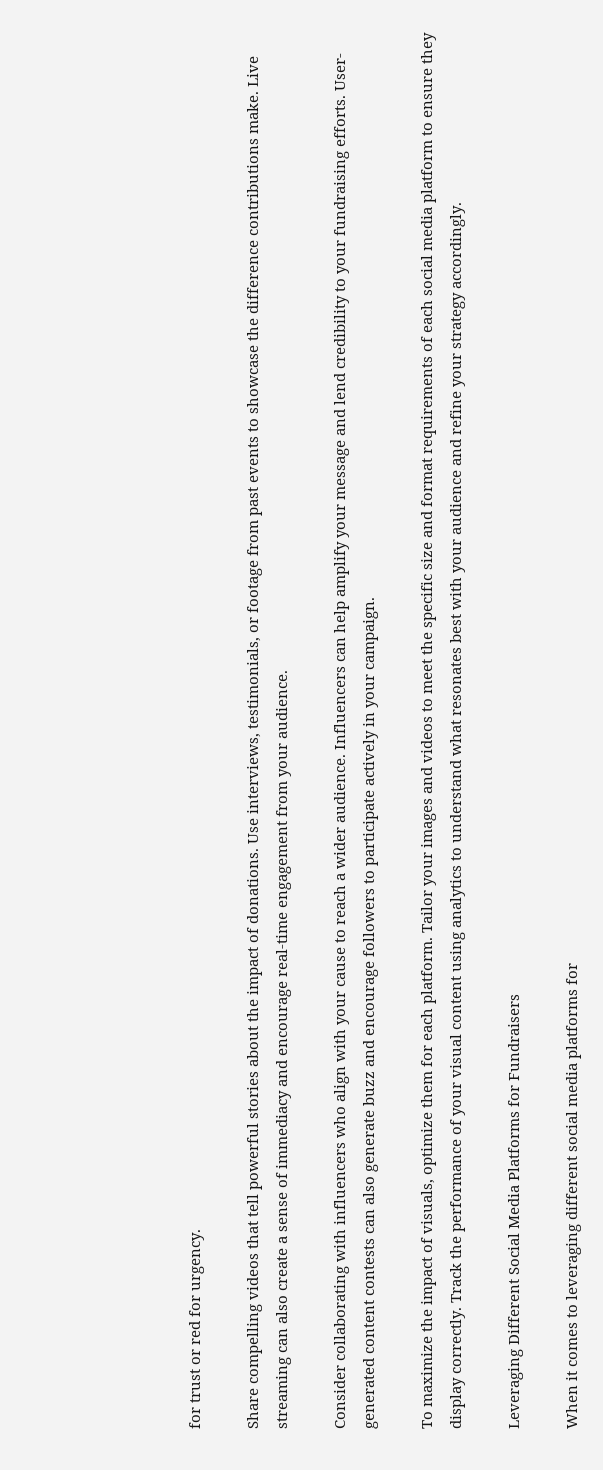for trust or red for urgency.

Share compelling videos that tell powerful stories about the impact of donations. Use interviews, testimonials, or footage from past events to showcase the difference contributions make. Live streaming can also create a sense of immediacy and encourage real-time engagement from your audience.

Consider collaborating with influencers who align with your cause to reach a wider audience. Influencers can help amplify your message and lend credibility to your fundraising efforts. User-generated content contests can also generate buzz and encourage followers to participate actively in your campaign.

To maximize the impact of visuals, optimize them for each platform. Tailor your images and videos to meet the specific size and format requirements of each social media platform to ensure they display correctly. Track the performance of your visual content using analytics to understand what resonates best with your audience and refine your strategy accordingly.

Leveraging Different Social Media Platforms for Fundraisers

When it comes to leveraging different social media platforms for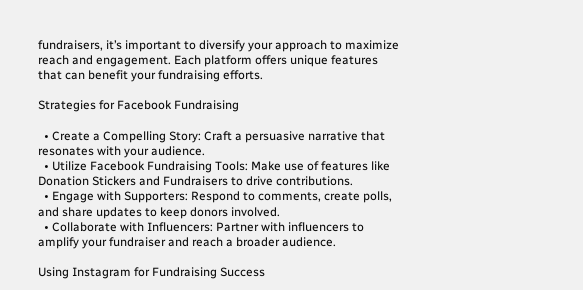fundraisers, it’s important to diversify your approach to maximize reach and engagement. Each platform offers unique features that can benefit your fundraising efforts.

Strategies for Facebook Fundraising

  • Create a Compelling Story: Craft a persuasive narrative that resonates with your audience.
  • Utilize Facebook Fundraising Tools: Make use of features like Donation Stickers and Fundraisers to drive contributions.
  • Engage with Supporters: Respond to comments, create polls, and share updates to keep donors involved.
  • Collaborate with Influencers: Partner with influencers to amplify your fundraiser and reach a broader audience.

Using Instagram for Fundraising Success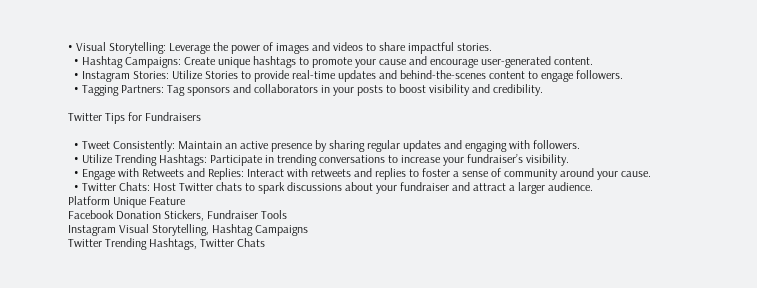• Visual Storytelling: Leverage the power of images and videos to share impactful stories.
  • Hashtag Campaigns: Create unique hashtags to promote your cause and encourage user-generated content.
  • Instagram Stories: Utilize Stories to provide real-time updates and behind-the-scenes content to engage followers.
  • Tagging Partners: Tag sponsors and collaborators in your posts to boost visibility and credibility.

Twitter Tips for Fundraisers

  • Tweet Consistently: Maintain an active presence by sharing regular updates and engaging with followers.
  • Utilize Trending Hashtags: Participate in trending conversations to increase your fundraiser’s visibility.
  • Engage with Retweets and Replies: Interact with retweets and replies to foster a sense of community around your cause.
  • Twitter Chats: Host Twitter chats to spark discussions about your fundraiser and attract a larger audience.
Platform Unique Feature
Facebook Donation Stickers, Fundraiser Tools
Instagram Visual Storytelling, Hashtag Campaigns
Twitter Trending Hashtags, Twitter Chats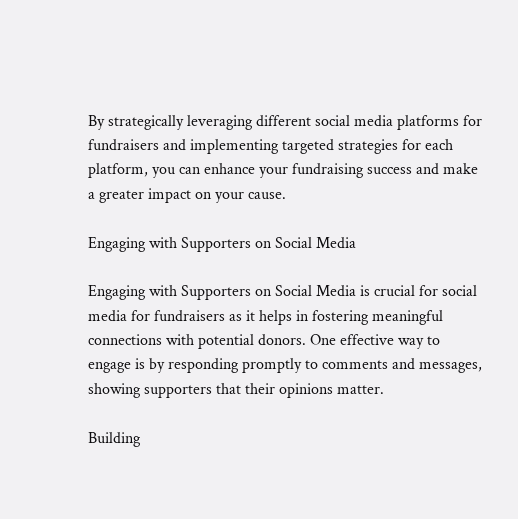By strategically leveraging different social media platforms for fundraisers and implementing targeted strategies for each platform, you can enhance your fundraising success and make a greater impact on your cause.

Engaging with Supporters on Social Media

Engaging with Supporters on Social Media is crucial for social media for fundraisers as it helps in fostering meaningful connections with potential donors. One effective way to engage is by responding promptly to comments and messages, showing supporters that their opinions matter.

Building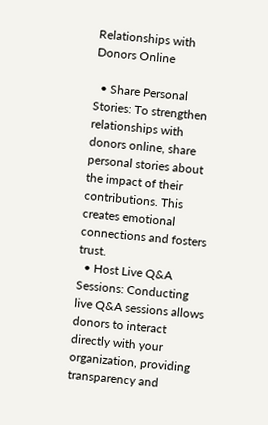Relationships with Donors Online

  • Share Personal Stories: To strengthen relationships with donors online, share personal stories about the impact of their contributions. This creates emotional connections and fosters trust.
  • Host Live Q&A Sessions: Conducting live Q&A sessions allows donors to interact directly with your organization, providing transparency and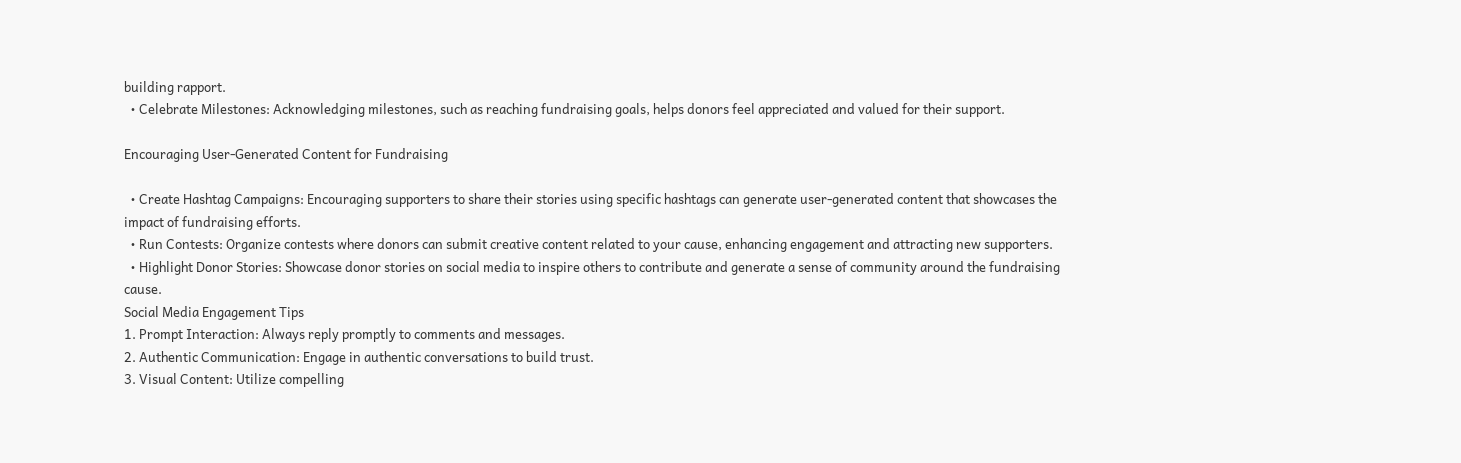building rapport.
  • Celebrate Milestones: Acknowledging milestones, such as reaching fundraising goals, helps donors feel appreciated and valued for their support.

Encouraging User-Generated Content for Fundraising

  • Create Hashtag Campaigns: Encouraging supporters to share their stories using specific hashtags can generate user-generated content that showcases the impact of fundraising efforts.
  • Run Contests: Organize contests where donors can submit creative content related to your cause, enhancing engagement and attracting new supporters.
  • Highlight Donor Stories: Showcase donor stories on social media to inspire others to contribute and generate a sense of community around the fundraising cause.
Social Media Engagement Tips
1. Prompt Interaction: Always reply promptly to comments and messages.
2. Authentic Communication: Engage in authentic conversations to build trust.
3. Visual Content: Utilize compelling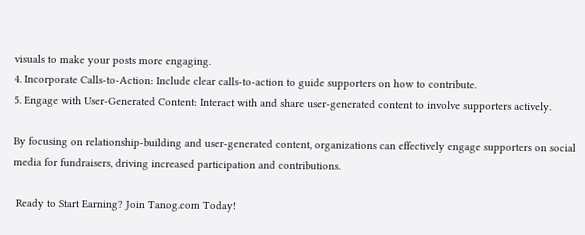visuals to make your posts more engaging.
4. Incorporate Calls-to-Action: Include clear calls-to-action to guide supporters on how to contribute.
5. Engage with User-Generated Content: Interact with and share user-generated content to involve supporters actively.

By focusing on relationship-building and user-generated content, organizations can effectively engage supporters on social media for fundraisers, driving increased participation and contributions.

 Ready to Start Earning? Join Tanog.com Today!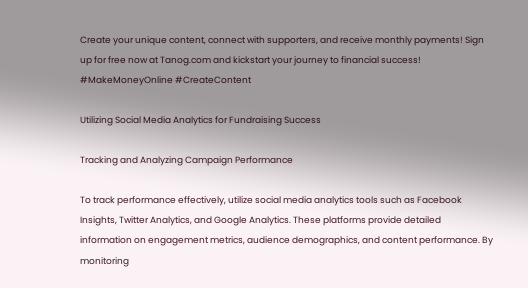Create your unique content, connect with supporters, and receive monthly payments! Sign up for free now at Tanog.com and kickstart your journey to financial success!  #MakeMoneyOnline #CreateContent

Utilizing Social Media Analytics for Fundraising Success

Tracking and Analyzing Campaign Performance

To track performance effectively, utilize social media analytics tools such as Facebook Insights, Twitter Analytics, and Google Analytics. These platforms provide detailed information on engagement metrics, audience demographics, and content performance. By monitoring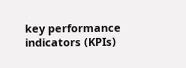key performance indicators (KPIs)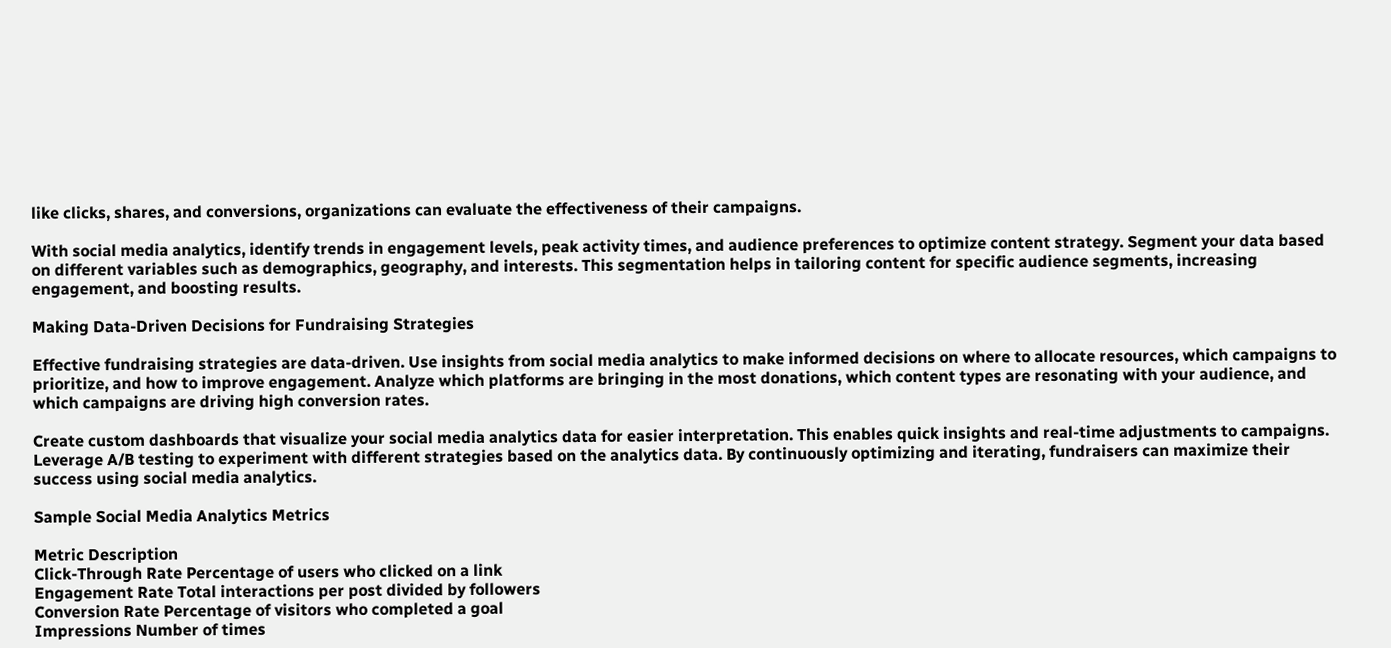like clicks, shares, and conversions, organizations can evaluate the effectiveness of their campaigns.

With social media analytics, identify trends in engagement levels, peak activity times, and audience preferences to optimize content strategy. Segment your data based on different variables such as demographics, geography, and interests. This segmentation helps in tailoring content for specific audience segments, increasing engagement, and boosting results.

Making Data-Driven Decisions for Fundraising Strategies

Effective fundraising strategies are data-driven. Use insights from social media analytics to make informed decisions on where to allocate resources, which campaigns to prioritize, and how to improve engagement. Analyze which platforms are bringing in the most donations, which content types are resonating with your audience, and which campaigns are driving high conversion rates.

Create custom dashboards that visualize your social media analytics data for easier interpretation. This enables quick insights and real-time adjustments to campaigns. Leverage A/B testing to experiment with different strategies based on the analytics data. By continuously optimizing and iterating, fundraisers can maximize their success using social media analytics.

Sample Social Media Analytics Metrics

Metric Description
Click-Through Rate Percentage of users who clicked on a link
Engagement Rate Total interactions per post divided by followers
Conversion Rate Percentage of visitors who completed a goal
Impressions Number of times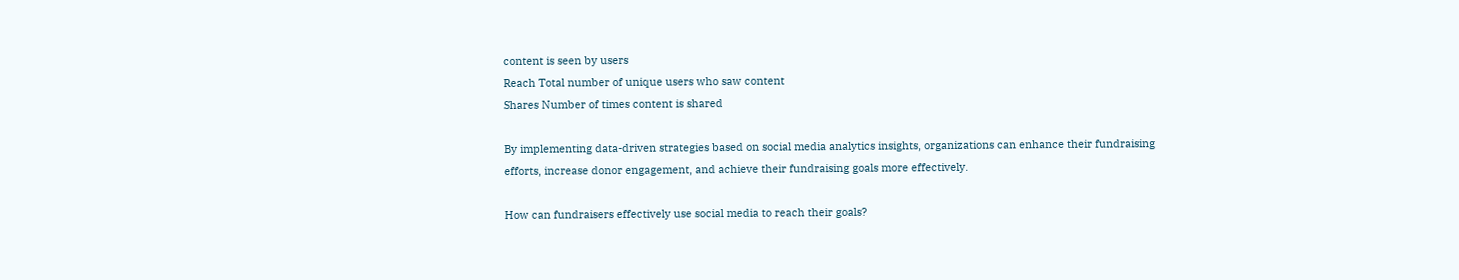content is seen by users
Reach Total number of unique users who saw content
Shares Number of times content is shared

By implementing data-driven strategies based on social media analytics insights, organizations can enhance their fundraising efforts, increase donor engagement, and achieve their fundraising goals more effectively.

How can fundraisers effectively use social media to reach their goals?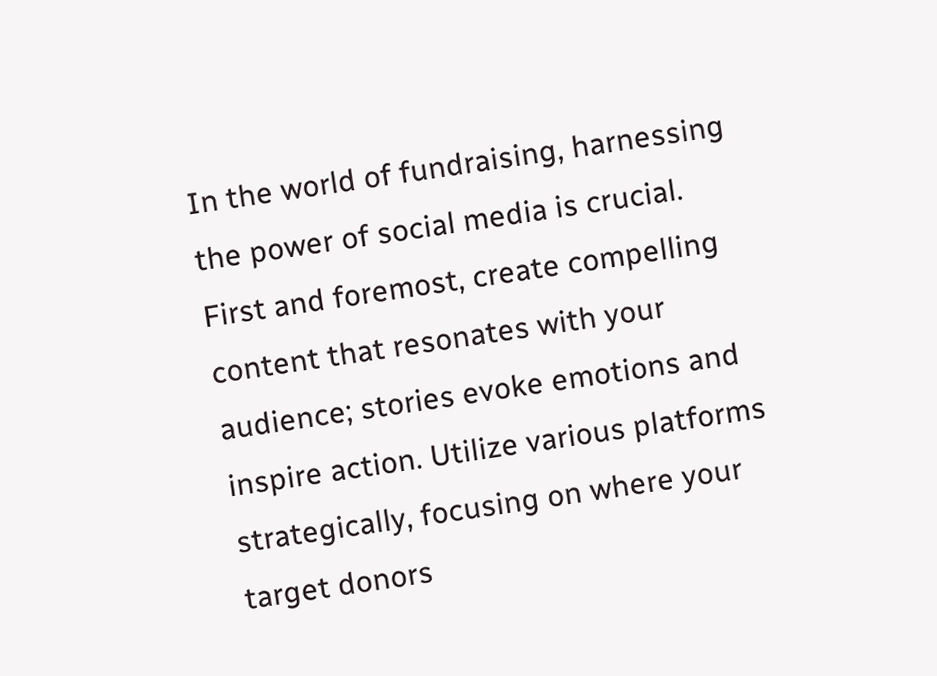In the world of fundraising, harnessing the power of social media is crucial. First and foremost, create compelling content that resonates with your audience; stories evoke emotions and inspire action. Utilize various platforms strategically, focusing on where your target donors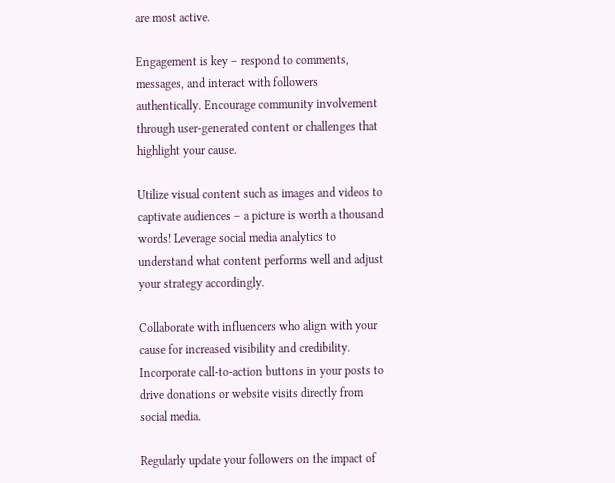are most active.

Engagement is key – respond to comments, messages, and interact with followers authentically. Encourage community involvement through user-generated content or challenges that highlight your cause.

Utilize visual content such as images and videos to captivate audiences – a picture is worth a thousand words! Leverage social media analytics to understand what content performs well and adjust your strategy accordingly.

Collaborate with influencers who align with your cause for increased visibility and credibility. Incorporate call-to-action buttons in your posts to drive donations or website visits directly from social media.

Regularly update your followers on the impact of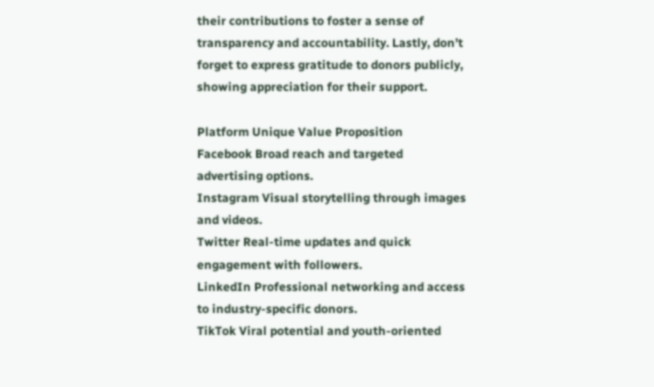their contributions to foster a sense of transparency and accountability. Lastly, don’t forget to express gratitude to donors publicly, showing appreciation for their support.

Platform Unique Value Proposition
Facebook Broad reach and targeted advertising options.
Instagram Visual storytelling through images and videos.
Twitter Real-time updates and quick engagement with followers.
LinkedIn Professional networking and access to industry-specific donors.
TikTok Viral potential and youth-oriented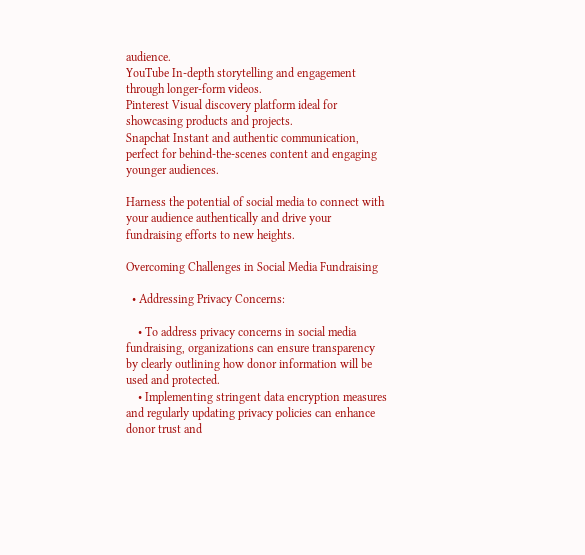audience.
YouTube In-depth storytelling and engagement through longer-form videos.
Pinterest Visual discovery platform ideal for showcasing products and projects.
Snapchat Instant and authentic communication, perfect for behind-the-scenes content and engaging younger audiences.

Harness the potential of social media to connect with your audience authentically and drive your fundraising efforts to new heights.

Overcoming Challenges in Social Media Fundraising

  • Addressing Privacy Concerns:

    • To address privacy concerns in social media fundraising, organizations can ensure transparency by clearly outlining how donor information will be used and protected.
    • Implementing stringent data encryption measures and regularly updating privacy policies can enhance donor trust and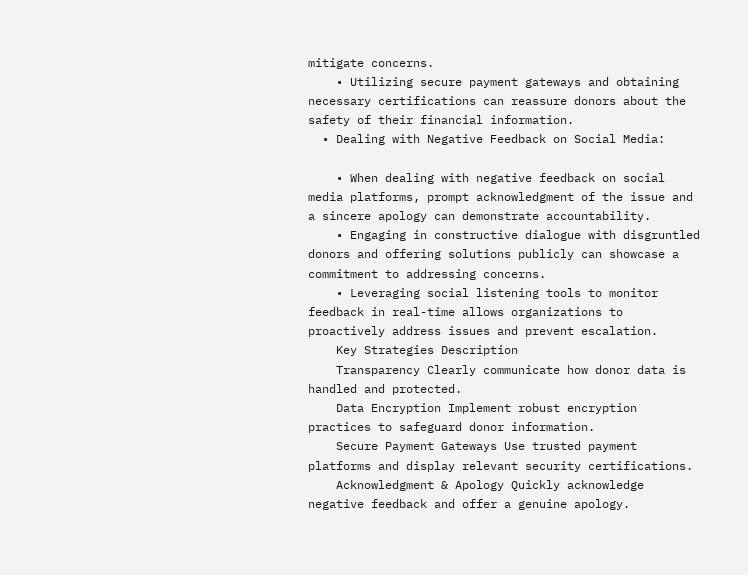mitigate concerns.
    • Utilizing secure payment gateways and obtaining necessary certifications can reassure donors about the safety of their financial information.
  • Dealing with Negative Feedback on Social Media:

    • When dealing with negative feedback on social media platforms, prompt acknowledgment of the issue and a sincere apology can demonstrate accountability.
    • Engaging in constructive dialogue with disgruntled donors and offering solutions publicly can showcase a commitment to addressing concerns.
    • Leveraging social listening tools to monitor feedback in real-time allows organizations to proactively address issues and prevent escalation.
    Key Strategies Description
    Transparency Clearly communicate how donor data is handled and protected.
    Data Encryption Implement robust encryption practices to safeguard donor information.
    Secure Payment Gateways Use trusted payment platforms and display relevant security certifications.
    Acknowledgment & Apology Quickly acknowledge negative feedback and offer a genuine apology.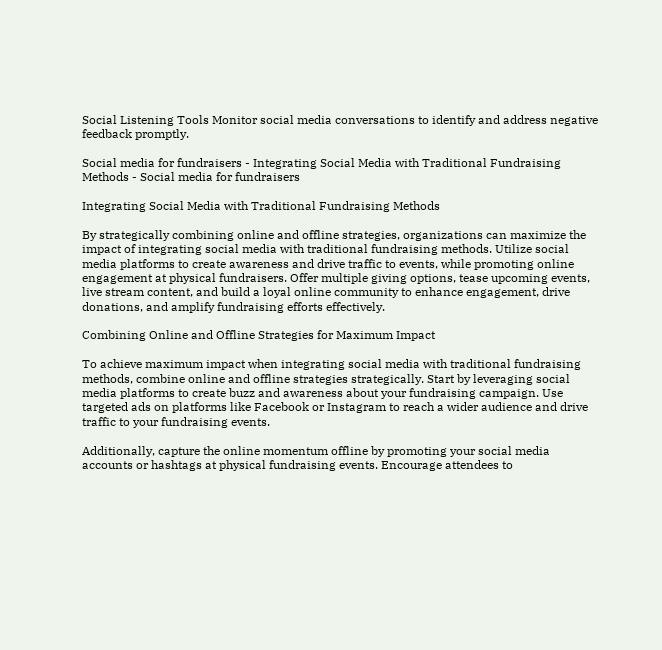Social Listening Tools Monitor social media conversations to identify and address negative feedback promptly.

Social media for fundraisers - Integrating Social Media with Traditional Fundraising Methods - Social media for fundraisers

Integrating Social Media with Traditional Fundraising Methods

By strategically combining online and offline strategies, organizations can maximize the impact of integrating social media with traditional fundraising methods. Utilize social media platforms to create awareness and drive traffic to events, while promoting online engagement at physical fundraisers. Offer multiple giving options, tease upcoming events, live stream content, and build a loyal online community to enhance engagement, drive donations, and amplify fundraising efforts effectively.

Combining Online and Offline Strategies for Maximum Impact

To achieve maximum impact when integrating social media with traditional fundraising methods, combine online and offline strategies strategically. Start by leveraging social media platforms to create buzz and awareness about your fundraising campaign. Use targeted ads on platforms like Facebook or Instagram to reach a wider audience and drive traffic to your fundraising events.

Additionally, capture the online momentum offline by promoting your social media accounts or hashtags at physical fundraising events. Encourage attendees to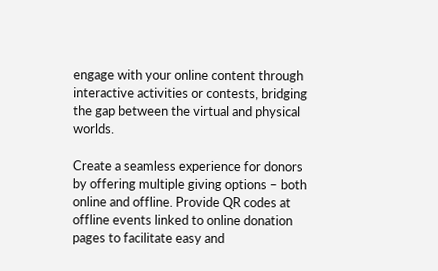engage with your online content through interactive activities or contests, bridging the gap between the virtual and physical worlds.

Create a seamless experience for donors by offering multiple giving options – both online and offline. Provide QR codes at offline events linked to online donation pages to facilitate easy and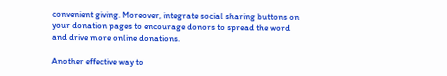convenient giving. Moreover, integrate social sharing buttons on your donation pages to encourage donors to spread the word and drive more online donations.

Another effective way to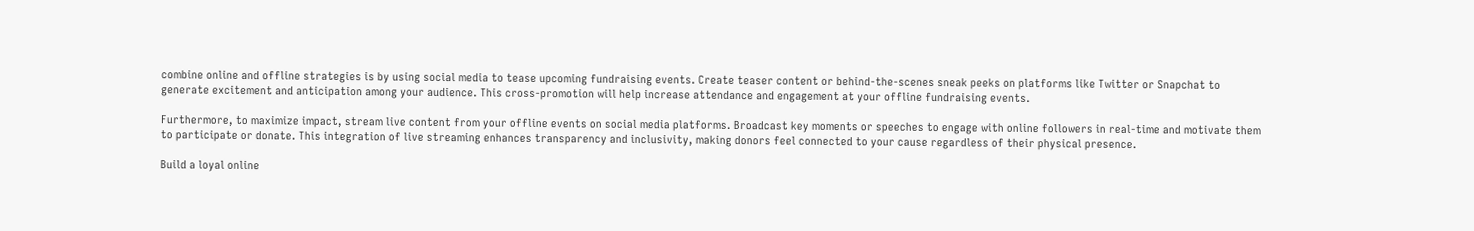combine online and offline strategies is by using social media to tease upcoming fundraising events. Create teaser content or behind-the-scenes sneak peeks on platforms like Twitter or Snapchat to generate excitement and anticipation among your audience. This cross-promotion will help increase attendance and engagement at your offline fundraising events.

Furthermore, to maximize impact, stream live content from your offline events on social media platforms. Broadcast key moments or speeches to engage with online followers in real-time and motivate them to participate or donate. This integration of live streaming enhances transparency and inclusivity, making donors feel connected to your cause regardless of their physical presence.

Build a loyal online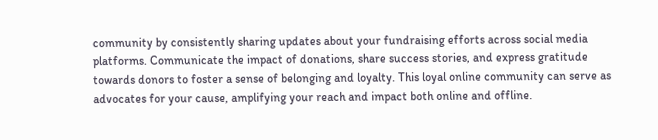community by consistently sharing updates about your fundraising efforts across social media platforms. Communicate the impact of donations, share success stories, and express gratitude towards donors to foster a sense of belonging and loyalty. This loyal online community can serve as advocates for your cause, amplifying your reach and impact both online and offline.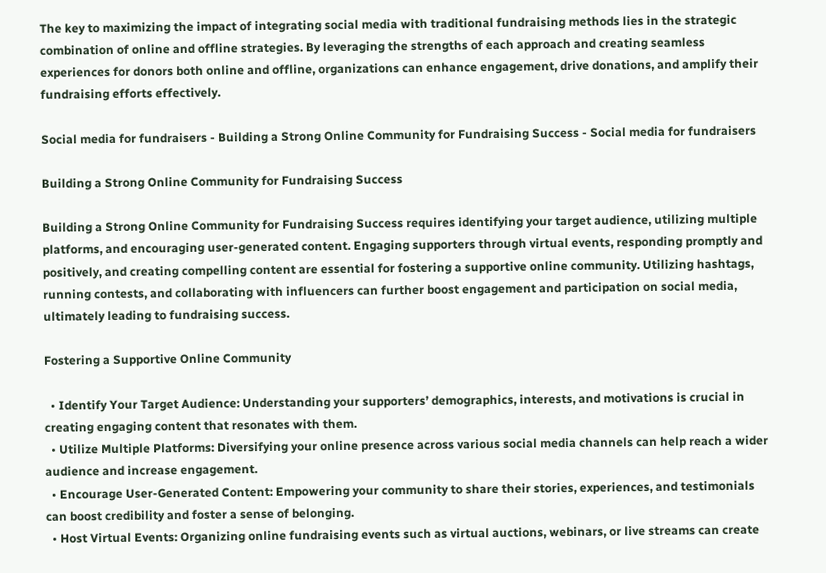The key to maximizing the impact of integrating social media with traditional fundraising methods lies in the strategic combination of online and offline strategies. By leveraging the strengths of each approach and creating seamless experiences for donors both online and offline, organizations can enhance engagement, drive donations, and amplify their fundraising efforts effectively.

Social media for fundraisers - Building a Strong Online Community for Fundraising Success - Social media for fundraisers

Building a Strong Online Community for Fundraising Success

Building a Strong Online Community for Fundraising Success requires identifying your target audience, utilizing multiple platforms, and encouraging user-generated content. Engaging supporters through virtual events, responding promptly and positively, and creating compelling content are essential for fostering a supportive online community. Utilizing hashtags, running contests, and collaborating with influencers can further boost engagement and participation on social media, ultimately leading to fundraising success.

Fostering a Supportive Online Community

  • Identify Your Target Audience: Understanding your supporters’ demographics, interests, and motivations is crucial in creating engaging content that resonates with them.
  • Utilize Multiple Platforms: Diversifying your online presence across various social media channels can help reach a wider audience and increase engagement.
  • Encourage User-Generated Content: Empowering your community to share their stories, experiences, and testimonials can boost credibility and foster a sense of belonging.
  • Host Virtual Events: Organizing online fundraising events such as virtual auctions, webinars, or live streams can create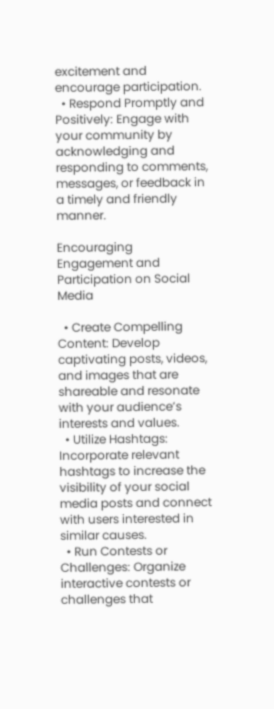excitement and encourage participation.
  • Respond Promptly and Positively: Engage with your community by acknowledging and responding to comments, messages, or feedback in a timely and friendly manner.

Encouraging Engagement and Participation on Social Media

  • Create Compelling Content: Develop captivating posts, videos, and images that are shareable and resonate with your audience’s interests and values.
  • Utilize Hashtags: Incorporate relevant hashtags to increase the visibility of your social media posts and connect with users interested in similar causes.
  • Run Contests or Challenges: Organize interactive contests or challenges that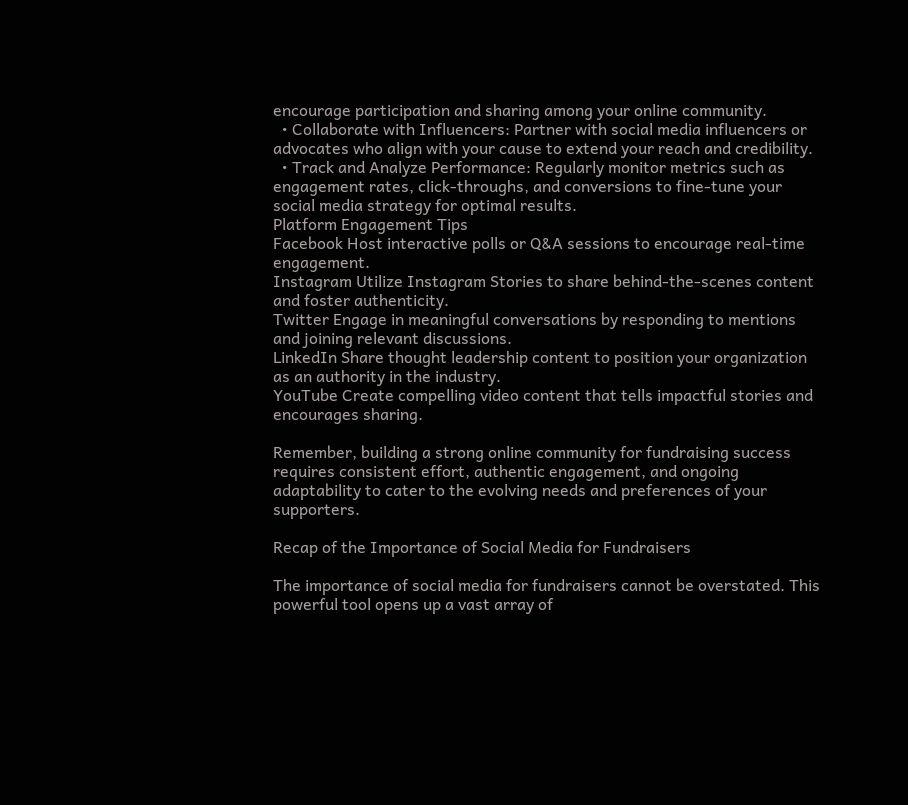encourage participation and sharing among your online community.
  • Collaborate with Influencers: Partner with social media influencers or advocates who align with your cause to extend your reach and credibility.
  • Track and Analyze Performance: Regularly monitor metrics such as engagement rates, click-throughs, and conversions to fine-tune your social media strategy for optimal results.
Platform Engagement Tips
Facebook Host interactive polls or Q&A sessions to encourage real-time engagement.
Instagram Utilize Instagram Stories to share behind-the-scenes content and foster authenticity.
Twitter Engage in meaningful conversations by responding to mentions and joining relevant discussions.
LinkedIn Share thought leadership content to position your organization as an authority in the industry.
YouTube Create compelling video content that tells impactful stories and encourages sharing.

Remember, building a strong online community for fundraising success requires consistent effort, authentic engagement, and ongoing adaptability to cater to the evolving needs and preferences of your supporters.

Recap of the Importance of Social Media for Fundraisers

The importance of social media for fundraisers cannot be overstated. This powerful tool opens up a vast array of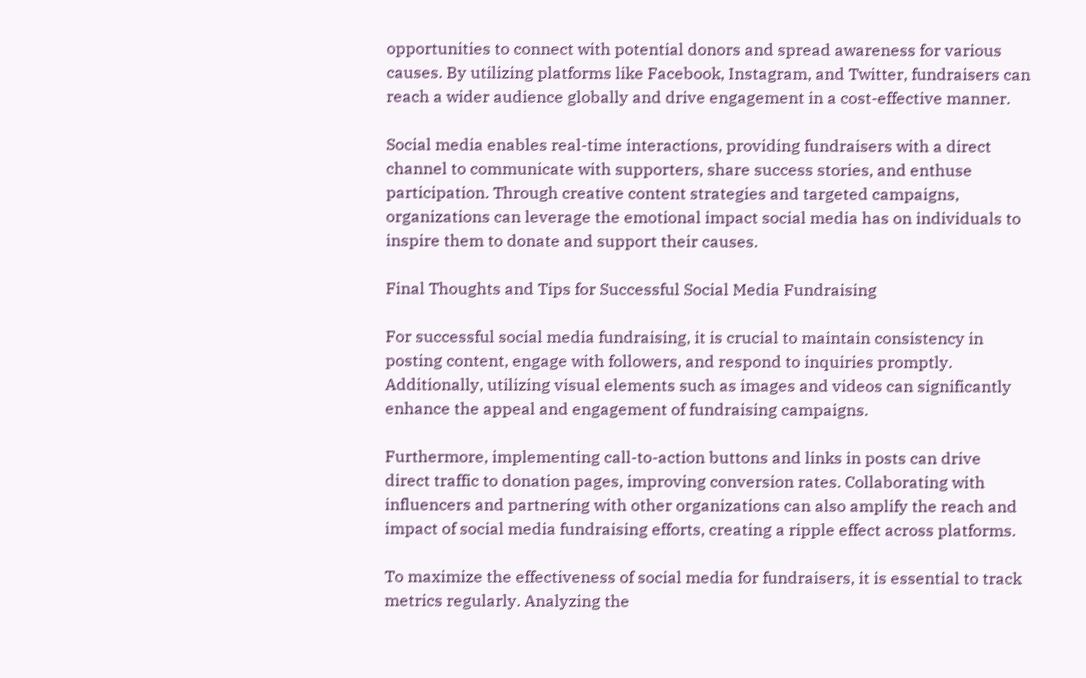opportunities to connect with potential donors and spread awareness for various causes. By utilizing platforms like Facebook, Instagram, and Twitter, fundraisers can reach a wider audience globally and drive engagement in a cost-effective manner.

Social media enables real-time interactions, providing fundraisers with a direct channel to communicate with supporters, share success stories, and enthuse participation. Through creative content strategies and targeted campaigns, organizations can leverage the emotional impact social media has on individuals to inspire them to donate and support their causes.

Final Thoughts and Tips for Successful Social Media Fundraising

For successful social media fundraising, it is crucial to maintain consistency in posting content, engage with followers, and respond to inquiries promptly. Additionally, utilizing visual elements such as images and videos can significantly enhance the appeal and engagement of fundraising campaigns.

Furthermore, implementing call-to-action buttons and links in posts can drive direct traffic to donation pages, improving conversion rates. Collaborating with influencers and partnering with other organizations can also amplify the reach and impact of social media fundraising efforts, creating a ripple effect across platforms.

To maximize the effectiveness of social media for fundraisers, it is essential to track metrics regularly. Analyzing the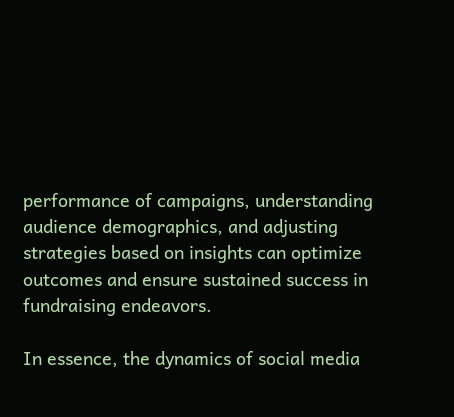performance of campaigns, understanding audience demographics, and adjusting strategies based on insights can optimize outcomes and ensure sustained success in fundraising endeavors.

In essence, the dynamics of social media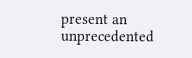present an unprecedented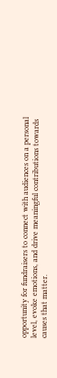opportunity for fundraisers to connect with audiences on a personal level, evoke emotions, and drive meaningful contributions towards causes that matter.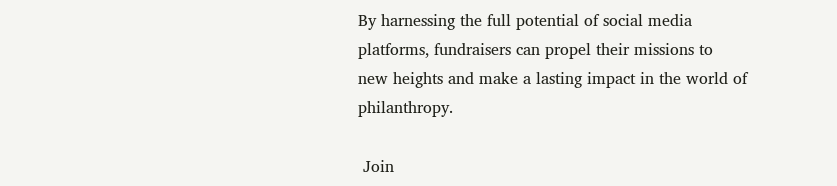By harnessing the full potential of social media platforms, fundraisers can propel their missions to new heights and make a lasting impact in the world of philanthropy.

 Join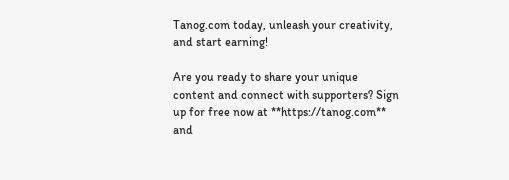Tanog.com today, unleash your creativity, and start earning!

Are you ready to share your unique content and connect with supporters? Sign up for free now at **https://tanog.com** and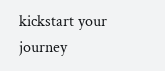kickstart your journey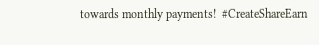towards monthly payments!  #CreateShareEarn